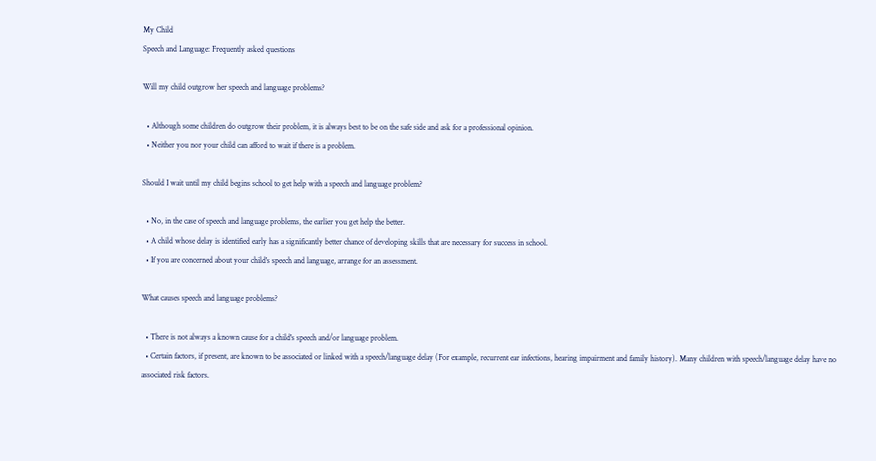My Child
Speech and Language: Frequently asked questions

Will my child outgrow her speech and language problems?

  • Although some children do outgrow their problem, it is always best to be on the safe side and ask for a professional opinion.
  • Neither you nor your child can afford to wait if there is a problem.

Should I wait until my child begins school to get help with a speech and language problem?

  • No, in the case of speech and language problems, the earlier you get help the better.
  • A child whose delay is identified early has a significantly better chance of developing skills that are necessary for success in school.
  • If you are concerned about your child's speech and language, arrange for an assessment.

What causes speech and language problems?

  • There is not always a known cause for a child's speech and/or language problem.
  • Certain factors, if present, are known to be associated or linked with a speech/language delay (For example, recurrent ear infections, hearing impairment and family history). Many children with speech/language delay have no associated risk factors.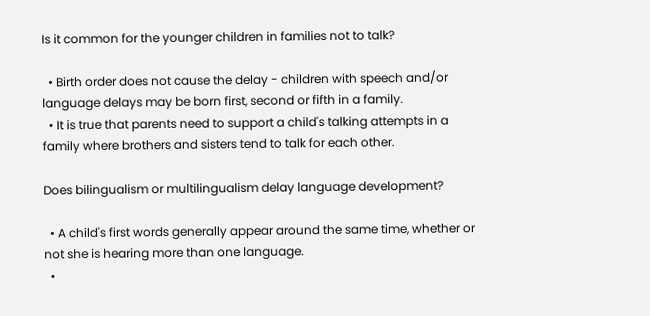Is it common for the younger children in families not to talk?

  • Birth order does not cause the delay - children with speech and/or language delays may be born first, second or fifth in a family.
  • It is true that parents need to support a child's talking attempts in a family where brothers and sisters tend to talk for each other.

Does bilingualism or multilingualism delay language development?

  • A child's first words generally appear around the same time, whether or not she is hearing more than one language.
  •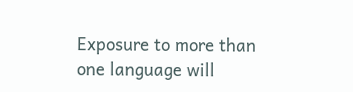Exposure to more than one language will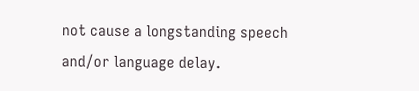not cause a longstanding speech and/or language delay.